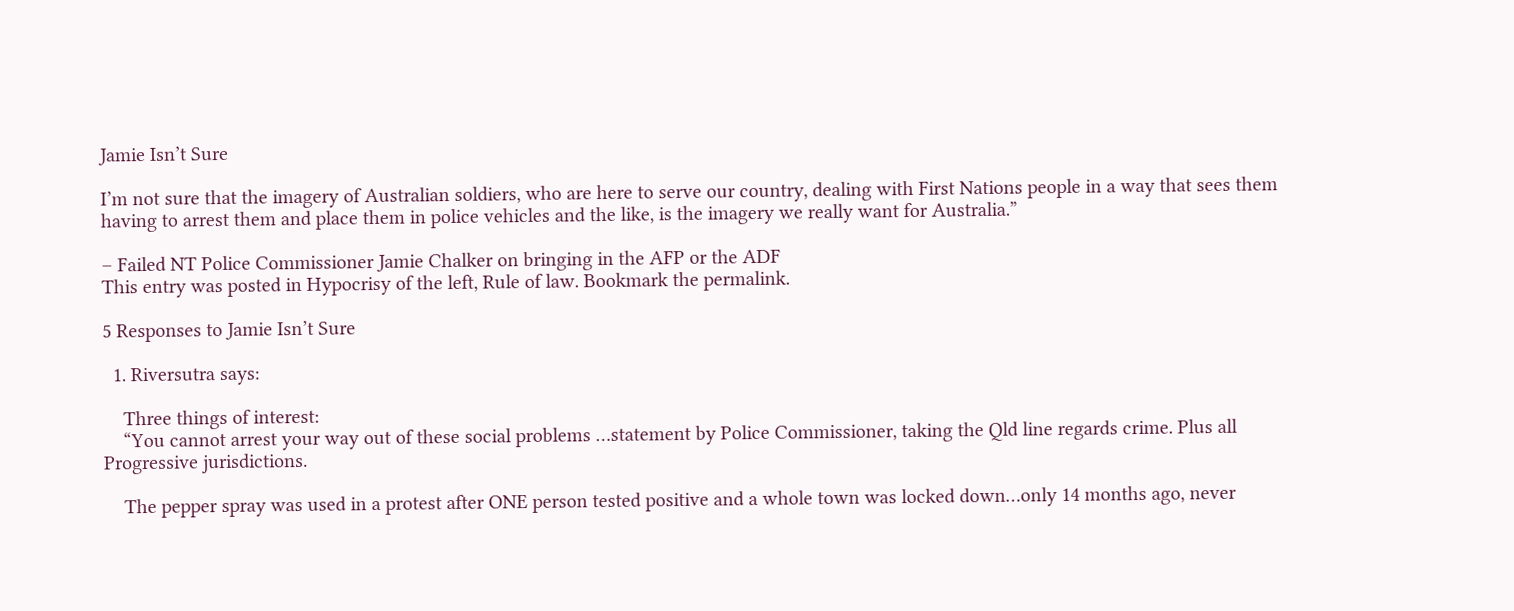Jamie Isn’t Sure

I’m not sure that the imagery of Australian soldiers, who are here to serve our country, dealing with First Nations people in a way that sees them having to arrest them and place them in police vehicles and the like, is the imagery we really want for Australia.”

– Failed NT Police Commissioner Jamie Chalker on bringing in the AFP or the ADF
This entry was posted in Hypocrisy of the left, Rule of law. Bookmark the permalink.

5 Responses to Jamie Isn’t Sure

  1. Riversutra says:

    Three things of interest:
    “You cannot arrest your way out of these social problems …statement by Police Commissioner, taking the Qld line regards crime. Plus all Progressive jurisdictions.

    The pepper spray was used in a protest after ONE person tested positive and a whole town was locked down…only 14 months ago, never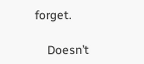forget.

    Doesn’t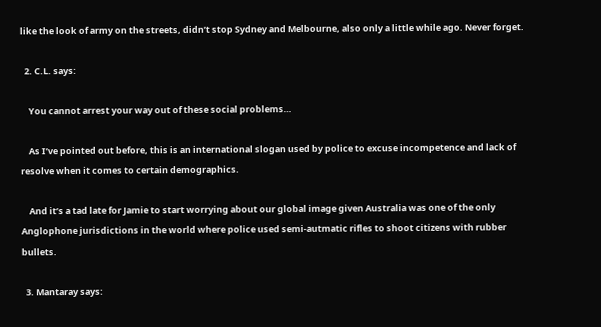like the look of army on the streets, didn’t stop Sydney and Melbourne, also only a little while ago. Never forget.

  2. C.L. says:

    You cannot arrest your way out of these social problems…

    As I’ve pointed out before, this is an international slogan used by police to excuse incompetence and lack of resolve when it comes to certain demographics.

    And it’s a tad late for Jamie to start worrying about our global image given Australia was one of the only Anglophone jurisdictions in the world where police used semi-autmatic rifles to shoot citizens with rubber bullets.

  3. Mantaray says: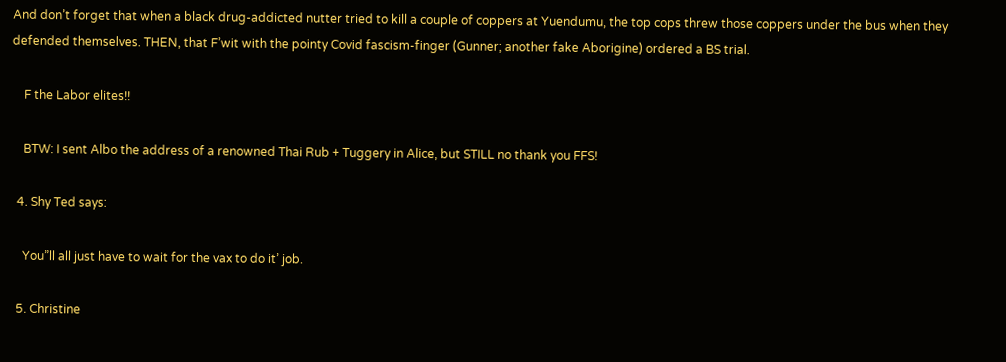And don’t forget that when a black drug-addicted nutter tried to kill a couple of coppers at Yuendumu, the top cops threw those coppers under the bus when they defended themselves. THEN, that F’wit with the pointy Covid fascism-finger (Gunner; another fake Aborigine) ordered a BS trial.

    F the Labor elites!!

    BTW: I sent Albo the address of a renowned Thai Rub + Tuggery in Alice, but STILL no thank you FFS!

  4. Shy Ted says:

    You”ll all just have to wait for the vax to do it’ job.

  5. Christine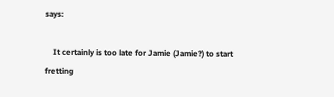says:

    It certainly is too late for Jamie (Jamie?) to start fretting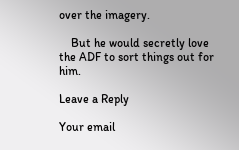over the imagery.

    But he would secretly love the ADF to sort things out for him.

Leave a Reply

Your email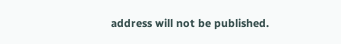address will not be published.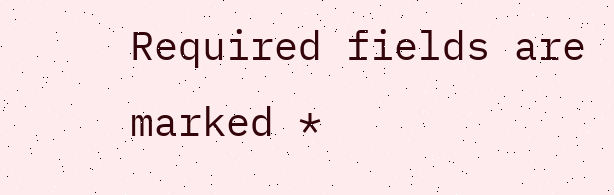Required fields are marked *